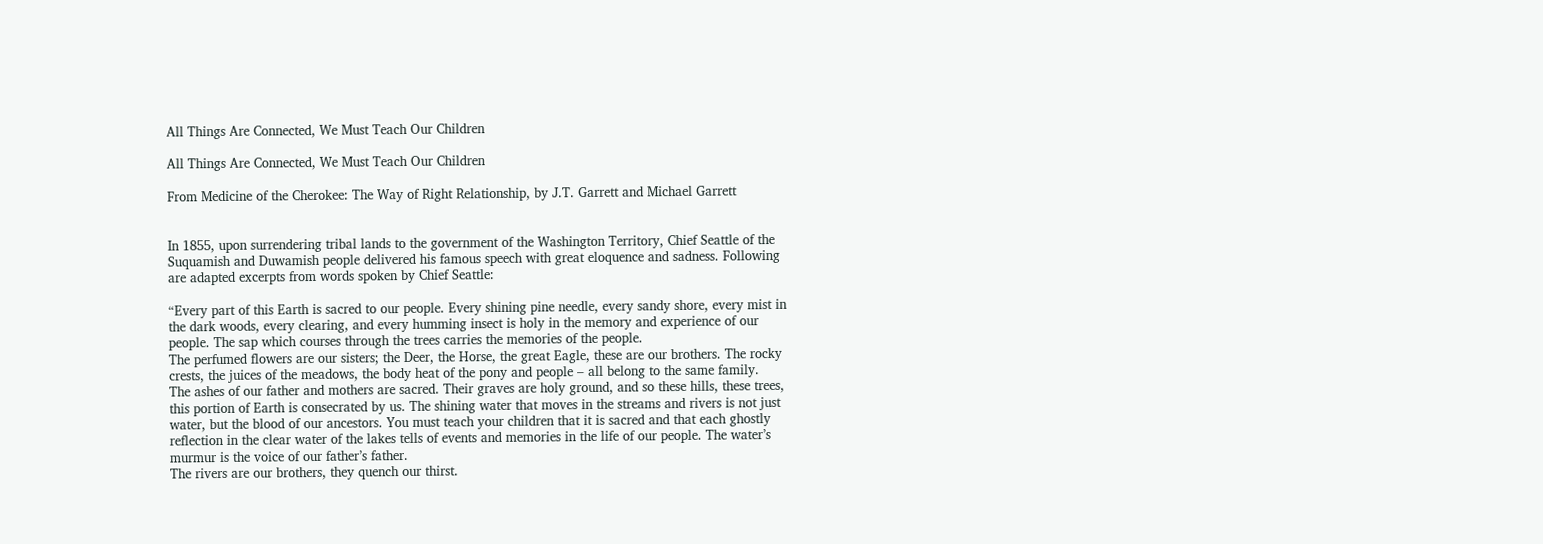All Things Are Connected, We Must Teach Our Children

All Things Are Connected, We Must Teach Our Children

From Medicine of the Cherokee: The Way of Right Relationship, by J.T. Garrett and Michael Garrett


In 1855, upon surrendering tribal lands to the government of the Washington Territory, Chief Seattle of the Suquamish and Duwamish people delivered his famous speech with great eloquence and sadness. Following are adapted excerpts from words spoken by Chief Seattle:

“Every part of this Earth is sacred to our people. Every shining pine needle, every sandy shore, every mist in the dark woods, every clearing, and every humming insect is holy in the memory and experience of our people. The sap which courses through the trees carries the memories of the people.
The perfumed flowers are our sisters; the Deer, the Horse, the great Eagle, these are our brothers. The rocky crests, the juices of the meadows, the body heat of the pony and people – all belong to the same family.
The ashes of our father and mothers are sacred. Their graves are holy ground, and so these hills, these trees, this portion of Earth is consecrated by us. The shining water that moves in the streams and rivers is not just water, but the blood of our ancestors. You must teach your children that it is sacred and that each ghostly reflection in the clear water of the lakes tells of events and memories in the life of our people. The water’s murmur is the voice of our father’s father.
The rivers are our brothers, they quench our thirst.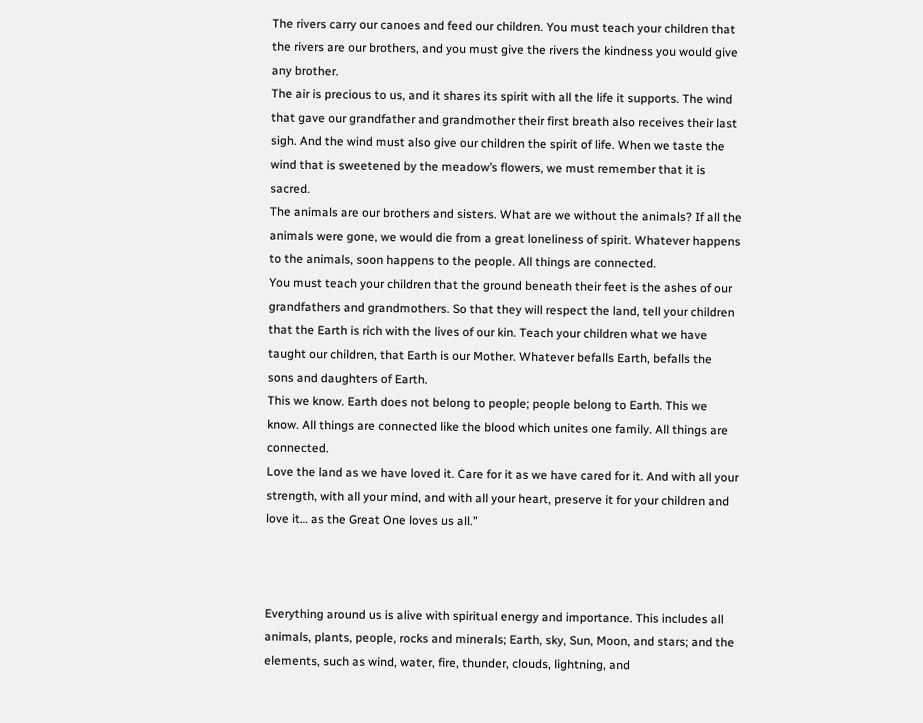The rivers carry our canoes and feed our children. You must teach your children that the rivers are our brothers, and you must give the rivers the kindness you would give any brother.
The air is precious to us, and it shares its spirit with all the life it supports. The wind that gave our grandfather and grandmother their first breath also receives their last sigh. And the wind must also give our children the spirit of life. When we taste the wind that is sweetened by the meadow’s flowers, we must remember that it is sacred.
The animals are our brothers and sisters. What are we without the animals? If all the animals were gone, we would die from a great loneliness of spirit. Whatever happens to the animals, soon happens to the people. All things are connected.
You must teach your children that the ground beneath their feet is the ashes of our grandfathers and grandmothers. So that they will respect the land, tell your children that the Earth is rich with the lives of our kin. Teach your children what we have taught our children, that Earth is our Mother. Whatever befalls Earth, befalls the sons and daughters of Earth.
This we know. Earth does not belong to people; people belong to Earth. This we know. All things are connected like the blood which unites one family. All things are connected.
Love the land as we have loved it. Care for it as we have cared for it. And with all your strength, with all your mind, and with all your heart, preserve it for your children and love it… as the Great One loves us all.”



Everything around us is alive with spiritual energy and importance. This includes all animals, plants, people, rocks and minerals; Earth, sky, Sun, Moon, and stars; and the elements, such as wind, water, fire, thunder, clouds, lightning, and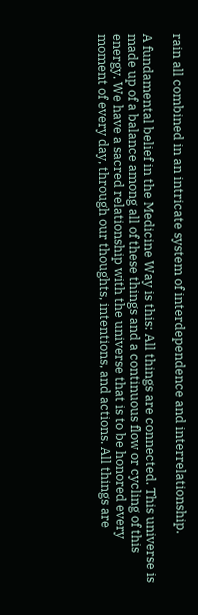rain all combined in an intricate system of interdependence and interrelationship.

A fundamental belief in the Medicine Way is this: All things are connected. This universe is made up of a balance among all of these things and a continuous flow or cycling of this energy. We have a sacred relationship with the universe that is to be honored every moment of every day, through our thoughts, intentions, and actions. All things are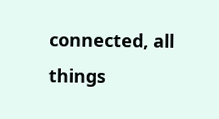connected, all things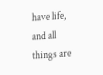have life, and all things are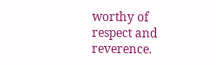worthy of respect and reverence.